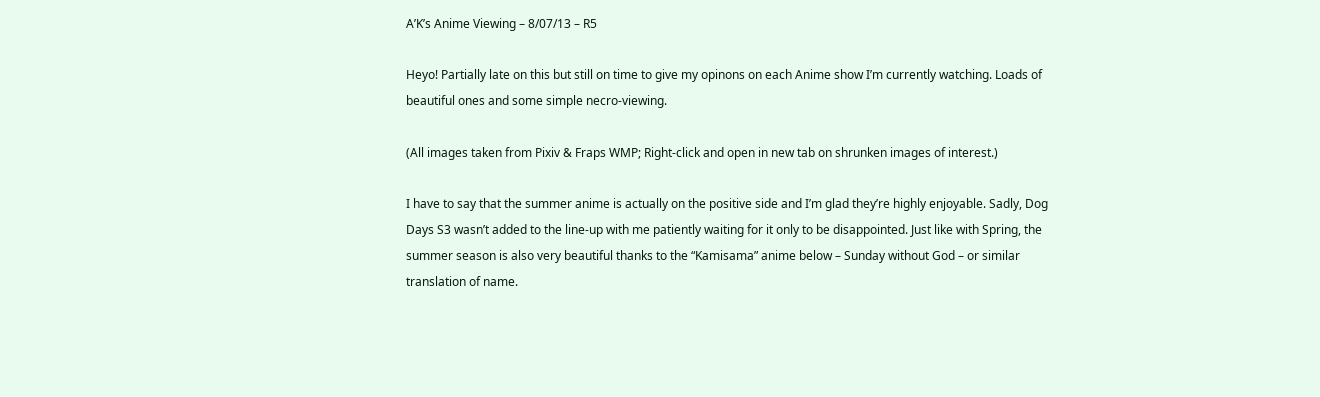A’K’s Anime Viewing – 8/07/13 – R5

Heyo! Partially late on this but still on time to give my opinons on each Anime show I’m currently watching. Loads of beautiful ones and some simple necro-viewing.

(All images taken from Pixiv & Fraps WMP; Right-click and open in new tab on shrunken images of interest.)

I have to say that the summer anime is actually on the positive side and I’m glad they’re highly enjoyable. Sadly, Dog Days S3 wasn’t added to the line-up with me patiently waiting for it only to be disappointed. Just like with Spring, the summer season is also very beautiful thanks to the “Kamisama” anime below – Sunday without God – or similar translation of name.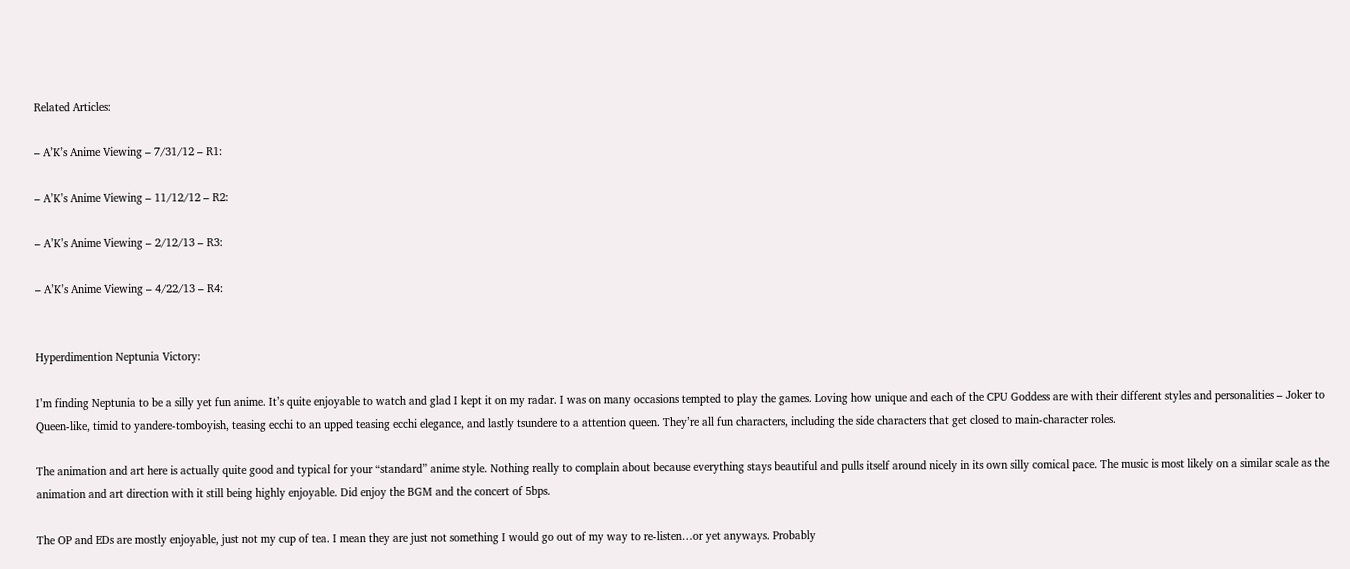Related Articles:

– A’K’s Anime Viewing – 7/31/12 – R1:

– A’K’s Anime Viewing – 11/12/12 – R2:

– A’K’s Anime Viewing – 2/12/13 – R3:

– A’K’s Anime Viewing – 4/22/13 – R4:


Hyperdimention Neptunia Victory:

I’m finding Neptunia to be a silly yet fun anime. It’s quite enjoyable to watch and glad I kept it on my radar. I was on many occasions tempted to play the games. Loving how unique and each of the CPU Goddess are with their different styles and personalities – Joker to Queen-like, timid to yandere-tomboyish, teasing ecchi to an upped teasing ecchi elegance, and lastly tsundere to a attention queen. They’re all fun characters, including the side characters that get closed to main-character roles.

The animation and art here is actually quite good and typical for your “standard” anime style. Nothing really to complain about because everything stays beautiful and pulls itself around nicely in its own silly comical pace. The music is most likely on a similar scale as the animation and art direction with it still being highly enjoyable. Did enjoy the BGM and the concert of 5bps.

The OP and EDs are mostly enjoyable, just not my cup of tea. I mean they are just not something I would go out of my way to re-listen…or yet anyways. Probably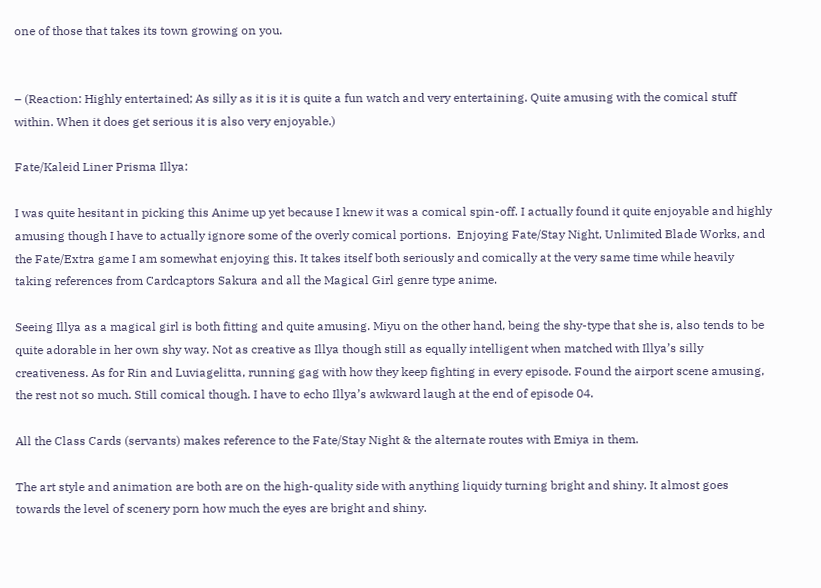one of those that takes its town growing on you.


– (Reaction: Highly entertained; As silly as it is it is quite a fun watch and very entertaining. Quite amusing with the comical stuff within. When it does get serious it is also very enjoyable.)

Fate/Kaleid Liner Prisma Illya:

I was quite hesitant in picking this Anime up yet because I knew it was a comical spin-off. I actually found it quite enjoyable and highly amusing though I have to actually ignore some of the overly comical portions.  Enjoying Fate/Stay Night, Unlimited Blade Works, and the Fate/Extra game I am somewhat enjoying this. It takes itself both seriously and comically at the very same time while heavily taking references from Cardcaptors Sakura and all the Magical Girl genre type anime.

Seeing Illya as a magical girl is both fitting and quite amusing. Miyu on the other hand, being the shy-type that she is, also tends to be quite adorable in her own shy way. Not as creative as Illya though still as equally intelligent when matched with Illya’s silly creativeness. As for Rin and Luviagelitta, running gag with how they keep fighting in every episode. Found the airport scene amusing, the rest not so much. Still comical though. I have to echo Illya’s awkward laugh at the end of episode 04.

All the Class Cards (servants) makes reference to the Fate/Stay Night & the alternate routes with Emiya in them.

The art style and animation are both are on the high-quality side with anything liquidy turning bright and shiny. It almost goes towards the level of scenery porn how much the eyes are bright and shiny.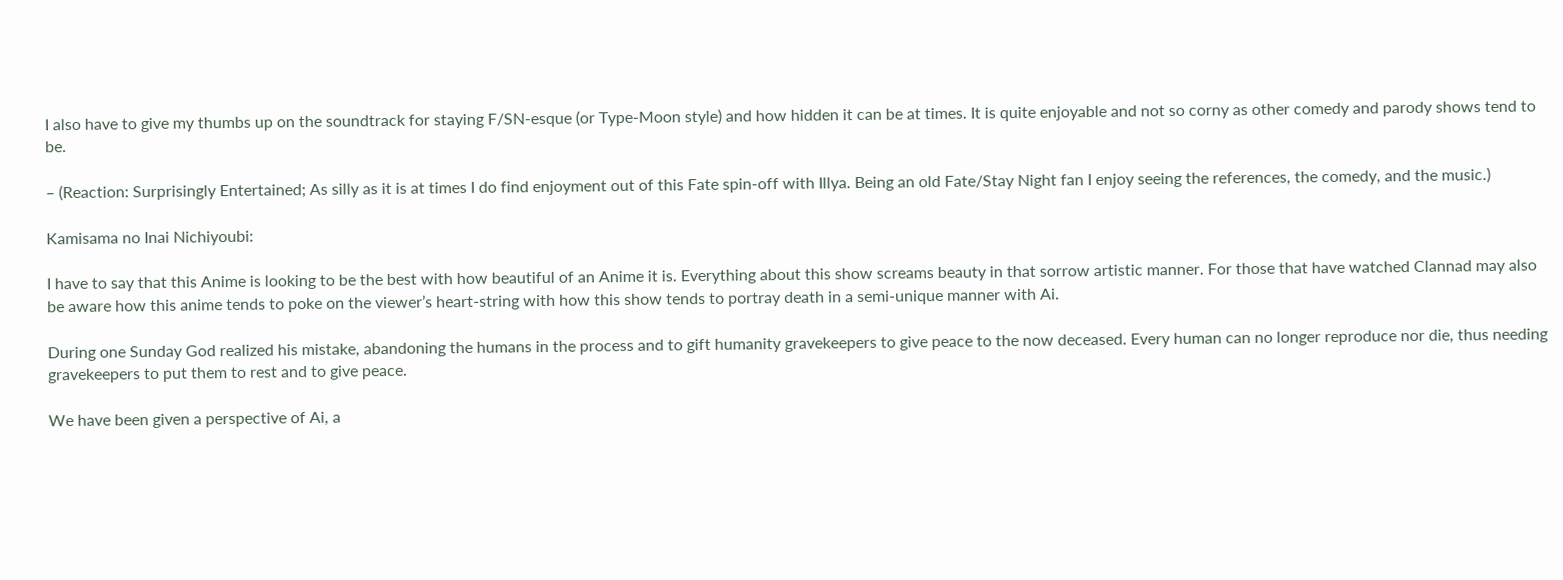I also have to give my thumbs up on the soundtrack for staying F/SN-esque (or Type-Moon style) and how hidden it can be at times. It is quite enjoyable and not so corny as other comedy and parody shows tend to be.

– (Reaction: Surprisingly Entertained; As silly as it is at times I do find enjoyment out of this Fate spin-off with Illya. Being an old Fate/Stay Night fan I enjoy seeing the references, the comedy, and the music.)

Kamisama no Inai Nichiyoubi:

I have to say that this Anime is looking to be the best with how beautiful of an Anime it is. Everything about this show screams beauty in that sorrow artistic manner. For those that have watched Clannad may also be aware how this anime tends to poke on the viewer’s heart-string with how this show tends to portray death in a semi-unique manner with Ai.

During one Sunday God realized his mistake, abandoning the humans in the process and to gift humanity gravekeepers to give peace to the now deceased. Every human can no longer reproduce nor die, thus needing gravekeepers to put them to rest and to give peace.

We have been given a perspective of Ai, a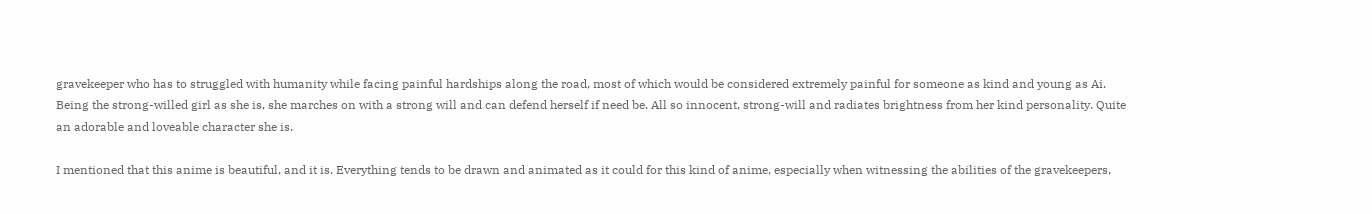gravekeeper who has to struggled with humanity while facing painful hardships along the road, most of which would be considered extremely painful for someone as kind and young as Ai. Being the strong-willed girl as she is, she marches on with a strong will and can defend herself if need be. All so innocent, strong-will and radiates brightness from her kind personality. Quite an adorable and loveable character she is.

I mentioned that this anime is beautiful, and it is. Everything tends to be drawn and animated as it could for this kind of anime, especially when witnessing the abilities of the gravekeepers,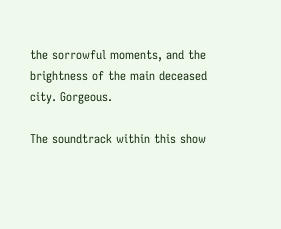the sorrowful moments, and the brightness of the main deceased city. Gorgeous.

The soundtrack within this show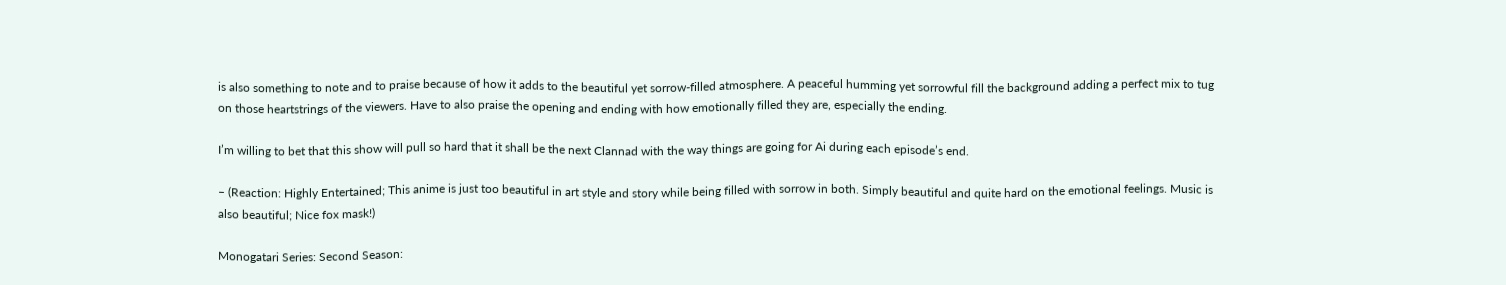is also something to note and to praise because of how it adds to the beautiful yet sorrow-filled atmosphere. A peaceful humming yet sorrowful fill the background adding a perfect mix to tug on those heartstrings of the viewers. Have to also praise the opening and ending with how emotionally filled they are, especially the ending.

I’m willing to bet that this show will pull so hard that it shall be the next Clannad with the way things are going for Ai during each episode’s end.

– (Reaction: Highly Entertained; This anime is just too beautiful in art style and story while being filled with sorrow in both. Simply beautiful and quite hard on the emotional feelings. Music is also beautiful; Nice fox mask!)

Monogatari Series: Second Season: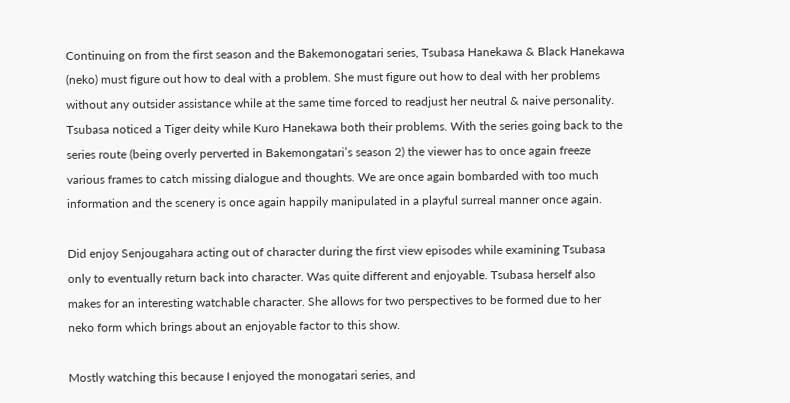Continuing on from the first season and the Bakemonogatari series, Tsubasa Hanekawa & Black Hanekawa (neko) must figure out how to deal with a problem. She must figure out how to deal with her problems without any outsider assistance while at the same time forced to readjust her neutral & naive personality.
Tsubasa noticed a Tiger deity while Kuro Hanekawa both their problems. With the series going back to the series route (being overly perverted in Bakemongatari’s season 2) the viewer has to once again freeze various frames to catch missing dialogue and thoughts. We are once again bombarded with too much information and the scenery is once again happily manipulated in a playful surreal manner once again.

Did enjoy Senjougahara acting out of character during the first view episodes while examining Tsubasa only to eventually return back into character. Was quite different and enjoyable. Tsubasa herself also makes for an interesting watchable character. She allows for two perspectives to be formed due to her neko form which brings about an enjoyable factor to this show.

Mostly watching this because I enjoyed the monogatari series, and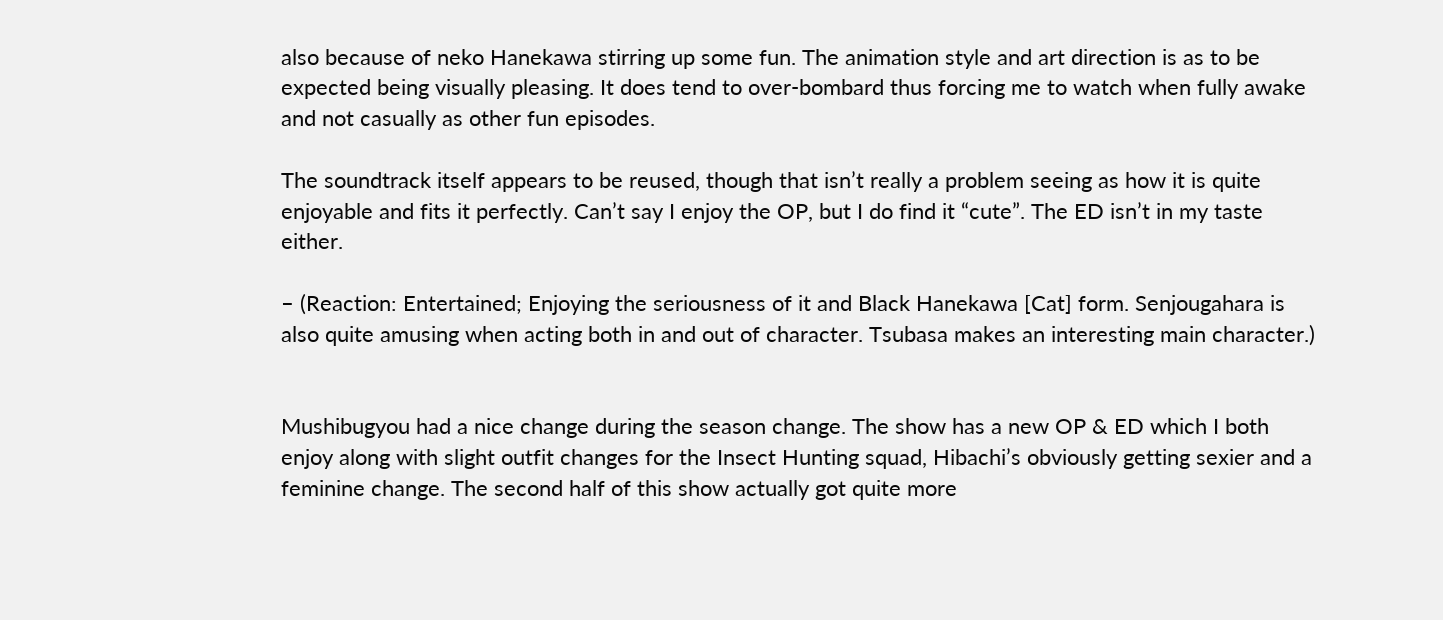also because of neko Hanekawa stirring up some fun. The animation style and art direction is as to be expected being visually pleasing. It does tend to over-bombard thus forcing me to watch when fully awake and not casually as other fun episodes.

The soundtrack itself appears to be reused, though that isn’t really a problem seeing as how it is quite enjoyable and fits it perfectly. Can’t say I enjoy the OP, but I do find it “cute”. The ED isn’t in my taste either.

– (Reaction: Entertained; Enjoying the seriousness of it and Black Hanekawa [Cat] form. Senjougahara is also quite amusing when acting both in and out of character. Tsubasa makes an interesting main character.)


Mushibugyou had a nice change during the season change. The show has a new OP & ED which I both enjoy along with slight outfit changes for the Insect Hunting squad, Hibachi’s obviously getting sexier and a feminine change. The second half of this show actually got quite more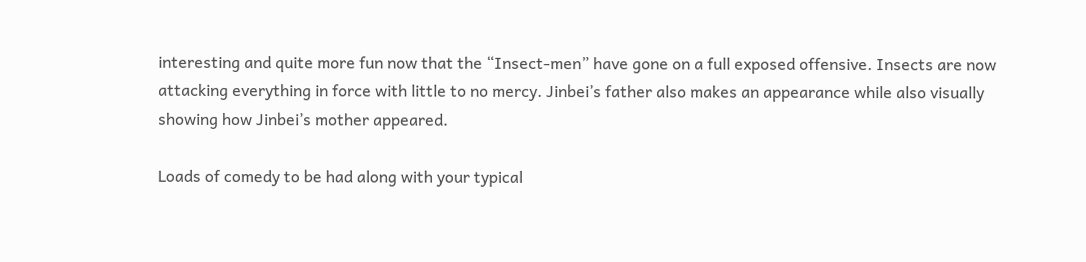interesting and quite more fun now that the “Insect-men” have gone on a full exposed offensive. Insects are now attacking everything in force with little to no mercy. Jinbei’s father also makes an appearance while also visually showing how Jinbei’s mother appeared.

Loads of comedy to be had along with your typical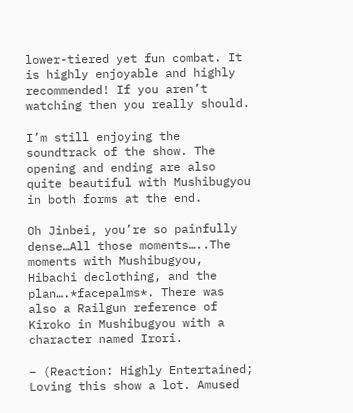lower-tiered yet fun combat. It is highly enjoyable and highly recommended! If you aren’t watching then you really should.

I’m still enjoying the soundtrack of the show. The opening and ending are also quite beautiful with Mushibugyou in both forms at the end.

Oh Jinbei, you’re so painfully dense…All those moments…..The moments with Mushibugyou, Hibachi declothing, and the plan….*facepalms*. There was also a Railgun reference of Kiroko in Mushibugyou with a character named Irori.

– (Reaction: Highly Entertained; Loving this show a lot. Amused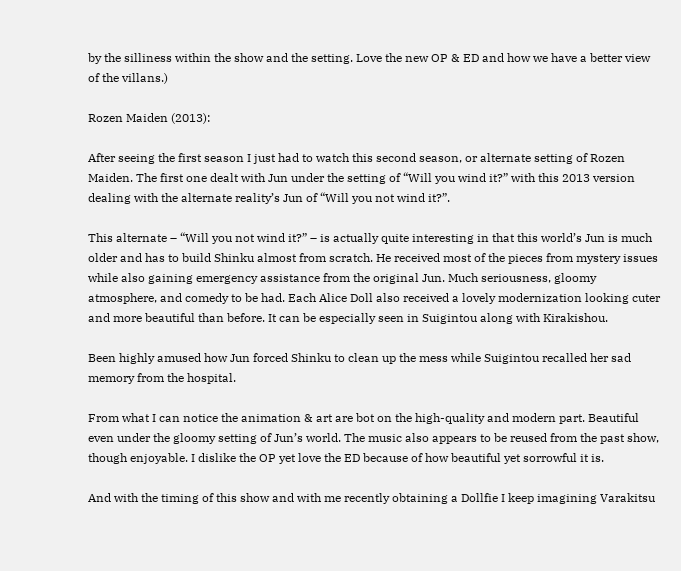by the silliness within the show and the setting. Love the new OP & ED and how we have a better view of the villans.)

Rozen Maiden (2013):

After seeing the first season I just had to watch this second season, or alternate setting of Rozen Maiden. The first one dealt with Jun under the setting of “Will you wind it?” with this 2013 version dealing with the alternate reality’s Jun of “Will you not wind it?”.

This alternate – “Will you not wind it?” – is actually quite interesting in that this world’s Jun is much older and has to build Shinku almost from scratch. He received most of the pieces from mystery issues while also gaining emergency assistance from the original Jun. Much seriousness, gloomy atmosphere, and comedy to be had. Each Alice Doll also received a lovely modernization looking cuter and more beautiful than before. It can be especially seen in Suigintou along with Kirakishou.

Been highly amused how Jun forced Shinku to clean up the mess while Suigintou recalled her sad memory from the hospital.

From what I can notice the animation & art are bot on the high-quality and modern part. Beautiful even under the gloomy setting of Jun’s world. The music also appears to be reused from the past show, though enjoyable. I dislike the OP yet love the ED because of how beautiful yet sorrowful it is.

And with the timing of this show and with me recently obtaining a Dollfie I keep imagining Varakitsu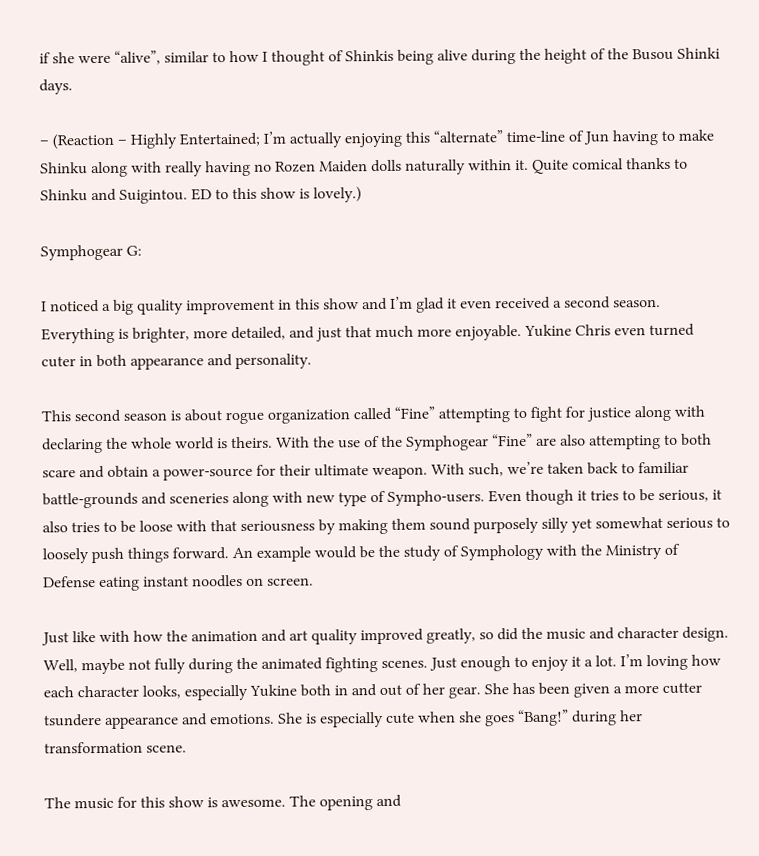if she were “alive”, similar to how I thought of Shinkis being alive during the height of the Busou Shinki days.

– (Reaction – Highly Entertained; I’m actually enjoying this “alternate” time-line of Jun having to make Shinku along with really having no Rozen Maiden dolls naturally within it. Quite comical thanks to Shinku and Suigintou. ED to this show is lovely.)

Symphogear G:

I noticed a big quality improvement in this show and I’m glad it even received a second season. Everything is brighter, more detailed, and just that much more enjoyable. Yukine Chris even turned cuter in both appearance and personality.

This second season is about rogue organization called “Fine” attempting to fight for justice along with declaring the whole world is theirs. With the use of the Symphogear “Fine” are also attempting to both scare and obtain a power-source for their ultimate weapon. With such, we’re taken back to familiar battle-grounds and sceneries along with new type of Sympho-users. Even though it tries to be serious, it also tries to be loose with that seriousness by making them sound purposely silly yet somewhat serious to loosely push things forward. An example would be the study of Symphology with the Ministry of Defense eating instant noodles on screen.

Just like with how the animation and art quality improved greatly, so did the music and character design. Well, maybe not fully during the animated fighting scenes. Just enough to enjoy it a lot. I’m loving how each character looks, especially Yukine both in and out of her gear. She has been given a more cutter tsundere appearance and emotions. She is especially cute when she goes “Bang!” during her transformation scene.

The music for this show is awesome. The opening and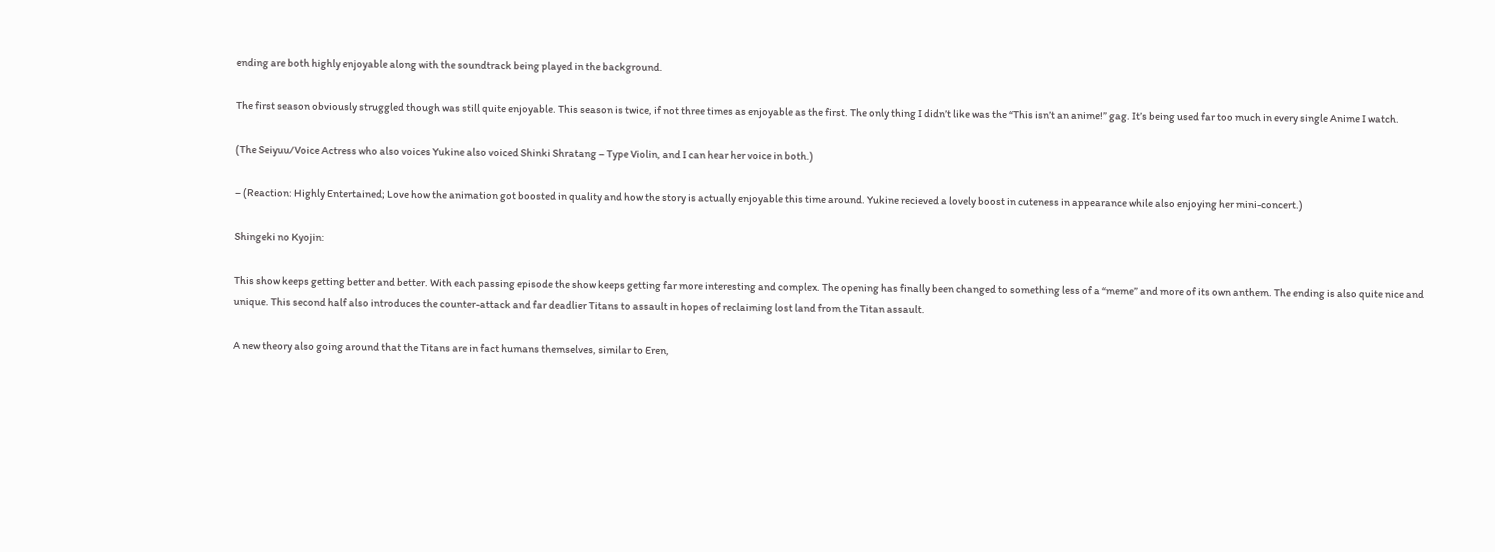ending are both highly enjoyable along with the soundtrack being played in the background.

The first season obviously struggled though was still quite enjoyable. This season is twice, if not three times as enjoyable as the first. The only thing I didn’t like was the “This isn’t an anime!” gag. It’s being used far too much in every single Anime I watch.

(The Seiyuu/Voice Actress who also voices Yukine also voiced Shinki Shratang – Type Violin, and I can hear her voice in both.)

– (Reaction: Highly Entertained; Love how the animation got boosted in quality and how the story is actually enjoyable this time around. Yukine recieved a lovely boost in cuteness in appearance while also enjoying her mini-concert.)

Shingeki no Kyojin:

This show keeps getting better and better. With each passing episode the show keeps getting far more interesting and complex. The opening has finally been changed to something less of a “meme” and more of its own anthem. The ending is also quite nice and unique. This second half also introduces the counter-attack and far deadlier Titans to assault in hopes of reclaiming lost land from the Titan assault.

A new theory also going around that the Titans are in fact humans themselves, similar to Eren,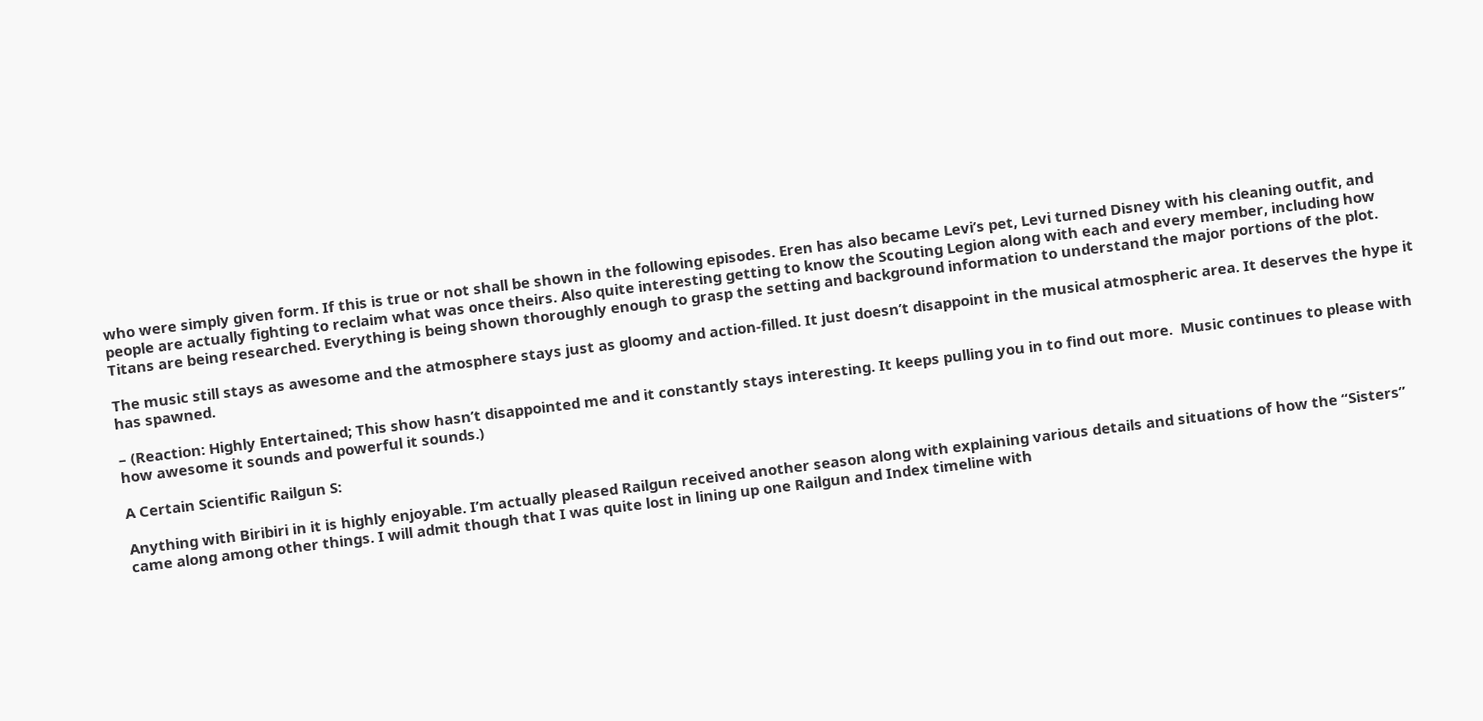who were simply given form. If this is true or not shall be shown in the following episodes. Eren has also became Levi’s pet, Levi turned Disney with his cleaning outfit, and people are actually fighting to reclaim what was once theirs. Also quite interesting getting to know the Scouting Legion along with each and every member, including how Titans are being researched. Everything is being shown thoroughly enough to grasp the setting and background information to understand the major portions of the plot.

The music still stays as awesome and the atmosphere stays just as gloomy and action-filled. It just doesn’t disappoint in the musical atmospheric area. It deserves the hype it has spawned.

– (Reaction: Highly Entertained; This show hasn’t disappointed me and it constantly stays interesting. It keeps pulling you in to find out more.  Music continues to please with how awesome it sounds and powerful it sounds.)

A Certain Scientific Railgun S:

Anything with Biribiri in it is highly enjoyable. I’m actually pleased Railgun received another season along with explaining various details and situations of how the “Sisters” came along among other things. I will admit though that I was quite lost in lining up one Railgun and Index timeline with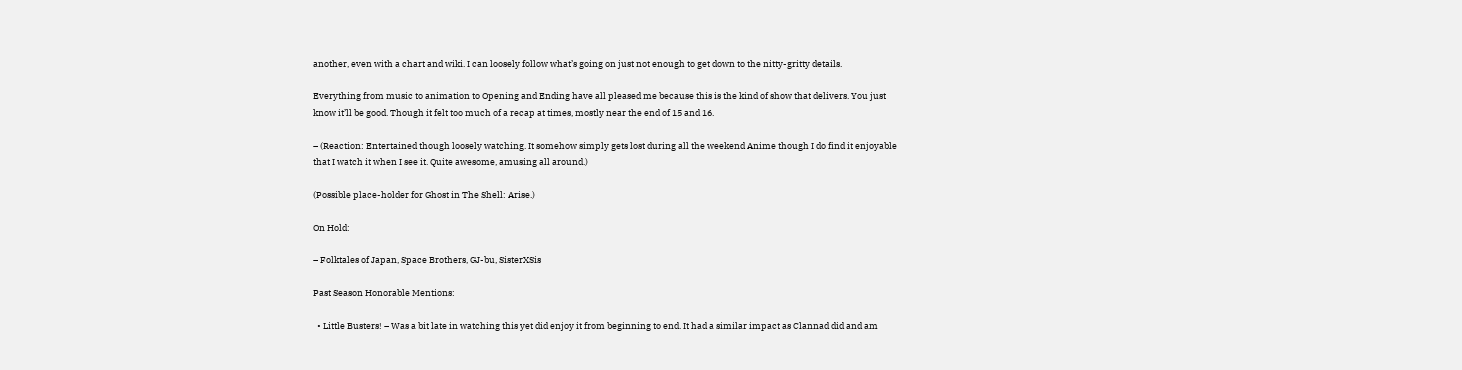another, even with a chart and wiki. I can loosely follow what’s going on just not enough to get down to the nitty-gritty details.

Everything from music to animation to Opening and Ending have all pleased me because this is the kind of show that delivers. You just know it’ll be good. Though it felt too much of a recap at times, mostly near the end of 15 and 16.

– (Reaction: Entertained though loosely watching. It somehow simply gets lost during all the weekend Anime though I do find it enjoyable that I watch it when I see it. Quite awesome, amusing all around.)

(Possible place-holder for Ghost in The Shell: Arise.)

On Hold:

– Folktales of Japan, Space Brothers, GJ-bu, SisterXSis

Past Season Honorable Mentions:

  • Little Busters! – Was a bit late in watching this yet did enjoy it from beginning to end. It had a similar impact as Clannad did and am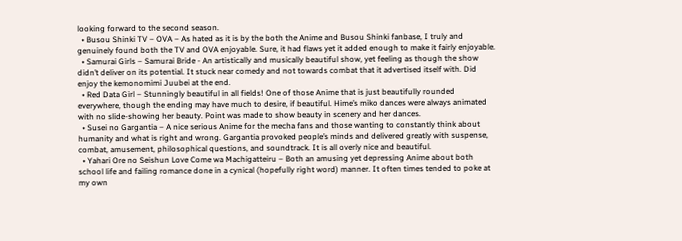looking forward to the second season.
  • Busou Shinki TV – OVA – As hated as it is by the both the Anime and Busou Shinki fanbase, I truly and genuinely found both the TV and OVA enjoyable. Sure, it had flaws yet it added enough to make it fairly enjoyable.
  • Samurai Girls – Samurai Bride - An artistically and musically beautiful show, yet feeling as though the show didn’t deliver on its potential. It stuck near comedy and not towards combat that it advertised itself with. Did enjoy the kemonomimi Juubei at the end.
  • Red Data Girl – Stunningly beautiful in all fields! One of those Anime that is just beautifully rounded everywhere, though the ending may have much to desire, if beautiful. Hime’s miko dances were always animated with no slide-showing her beauty. Point was made to show beauty in scenery and her dances.
  • Susei no Gargantia – A nice serious Anime for the mecha fans and those wanting to constantly think about humanity and what is right and wrong. Gargantia provoked people’s minds and delivered greatly with suspense, combat, amusement, philosophical questions, and soundtrack. It is all overly nice and beautiful.
  • Yahari Ore no Seishun Love Come wa Machigatteiru – Both an amusing yet depressing Anime about both school life and failing romance done in a cynical (hopefully right word) manner. It often times tended to poke at my own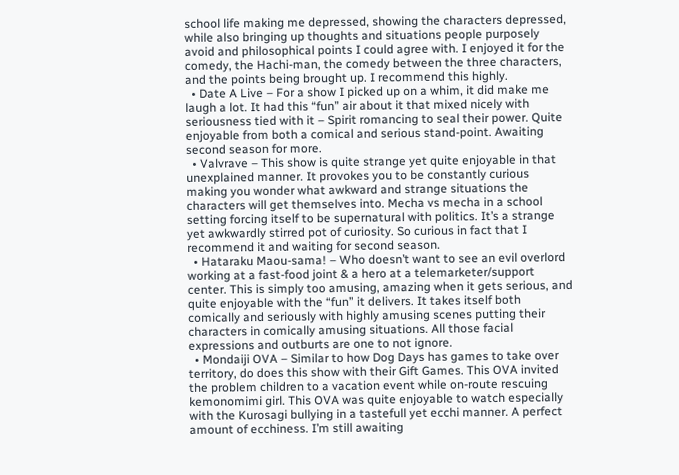school life making me depressed, showing the characters depressed, while also bringing up thoughts and situations people purposely avoid and philosophical points I could agree with. I enjoyed it for the comedy, the Hachi-man, the comedy between the three characters, and the points being brought up. I recommend this highly.
  • Date A Live – For a show I picked up on a whim, it did make me laugh a lot. It had this “fun” air about it that mixed nicely with seriousness tied with it – Spirit romancing to seal their power. Quite enjoyable from both a comical and serious stand-point. Awaiting second season for more.
  • Valvrave – This show is quite strange yet quite enjoyable in that unexplained manner. It provokes you to be constantly curious making you wonder what awkward and strange situations the characters will get themselves into. Mecha vs mecha in a school setting forcing itself to be supernatural with politics. It’s a strange yet awkwardly stirred pot of curiosity. So curious in fact that I recommend it and waiting for second season.
  • Hataraku Maou-sama! – Who doesn’t want to see an evil overlord working at a fast-food joint & a hero at a telemarketer/support center. This is simply too amusing, amazing when it gets serious, and quite enjoyable with the “fun” it delivers. It takes itself both comically and seriously with highly amusing scenes putting their characters in comically amusing situations. All those facial expressions and outburts are one to not ignore.
  • Mondaiji OVA – Similar to how Dog Days has games to take over territory, do does this show with their Gift Games. This OVA invited the problem children to a vacation event while on-route rescuing kemonomimi girl. This OVA was quite enjoyable to watch especially with the Kurosagi bullying in a tastefull yet ecchi manner. A perfect amount of ecchiness. I’m still awaiting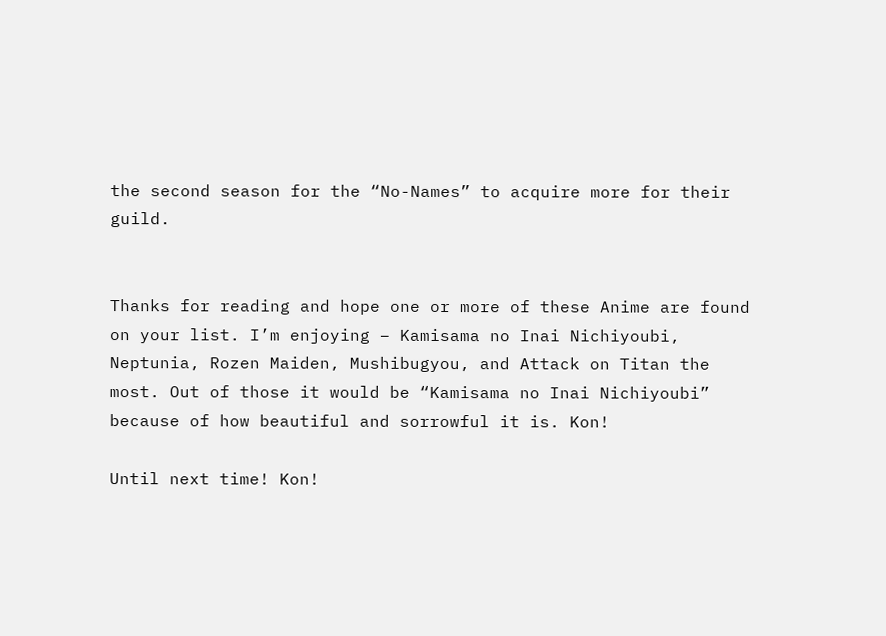the second season for the “No-Names” to acquire more for their guild.


Thanks for reading and hope one or more of these Anime are found on your list. I’m enjoying – Kamisama no Inai Nichiyoubi, Neptunia, Rozen Maiden, Mushibugyou, and Attack on Titan the most. Out of those it would be “Kamisama no Inai Nichiyoubi” because of how beautiful and sorrowful it is. Kon!

Until next time! Kon!